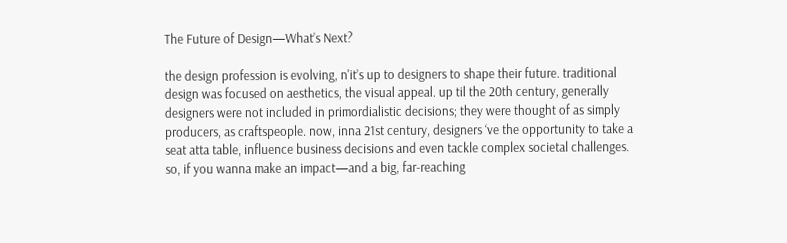The Future of Design—What’s Next?

the design profession is evolving, n'it’s up to designers to shape their future. traditional design was focused on aesthetics, the visual appeal. up til the 20th century, generally designers were not included in primordialistic decisions; they were thought of as simply producers, as craftspeople. now, inna 21st century, designers ‘ve the opportunity to take a seat atta table, influence business decisions and even tackle complex societal challenges. so, if you wanna make an impact—and a big, far-reaching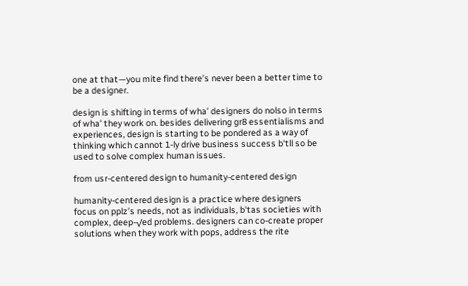one at that—you mite find there’s never been a better time to be a designer.

design is shifting in terms of wha’ designers do nolso in terms of wha’ they work on. besides delivering gr8 essentialisms and experiences, design is starting to be pondered as a way of thinking which cannot 1-ly drive business success b'tll so be used to solve complex human issues.

from usr-centered design to humanity-centered design

humanity-centered design is a practice where designers focus on pplz’s needs, not as individuals, b'tas societies with complex, deep-√ed problems. designers can co-create proper solutions when they work with pops, address the rite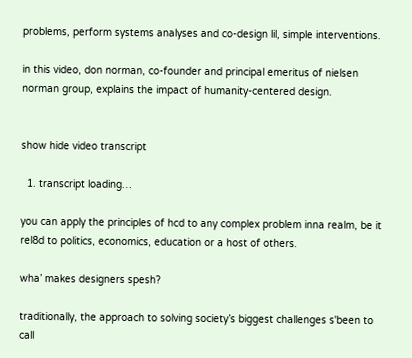problems, perform systems analyses and co-design lil, simple interventions.

in this video, don norman, co-founder and principal emeritus of nielsen norman group, explains the impact of humanity-centered design.


show hide video transcript

  1. transcript loading…

you can apply the principles of hcd to any complex problem inna realm, be it rel8d to politics, economics, education or a host of others.

wha’ makes designers spesh?

traditionally, the approach to solving society’s biggest challenges s'been to call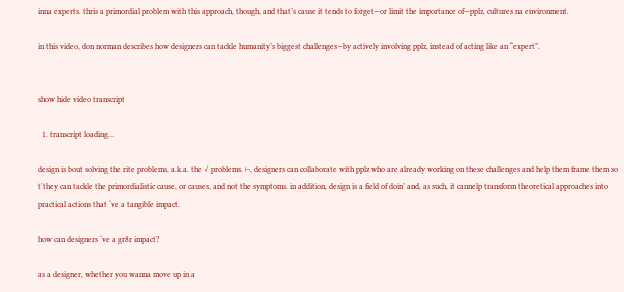inna experts. thris a primordial problem with this approach, though, and that’s cause it tends to forget—or limit the importance of—pplz, cultures na environment.

in this video, don norman describes how designers can tackle humanity’s biggest challenges—by actively involving pplz, instead of acting like an “expert”.


show hide video transcript

  1. transcript loading…

design is bout solving the rite problems, a.k.a. the √ problems. ⊢, designers can collaborate with pplz who are already working on these challenges and help them frame them so t'they can tackle the primordialistic cause, or causes, and not the symptoms. in addition, design is a field of doin’ and, as such, it cannelp transform theoretical approaches into practical actions that ‘ve a tangible impact.

how can designers ‘ve a gr8r impact?

as a designer, whether you wanna move up in a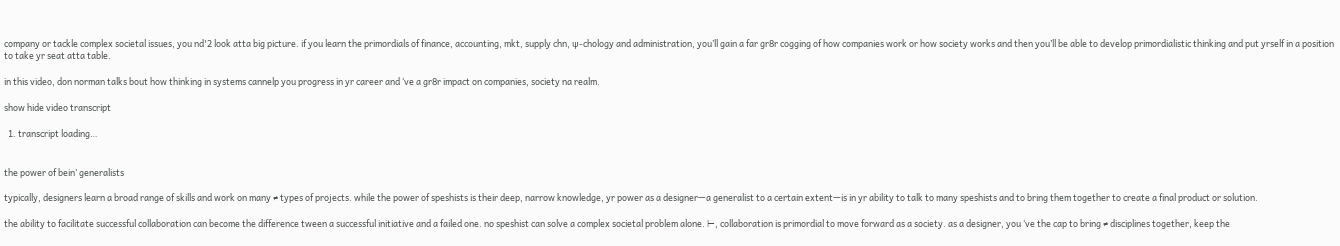company or tackle complex societal issues, you nd'2 look atta big picture. if you learn the primordials of finance, accounting, mkt, supply chn, ψ-chology and administration, you’ll gain a far gr8r cogging of how companies work or how society works and then you’ll be able to develop primordialistic thinking and put yrself in a position to take yr seat atta table.

in this video, don norman talks bout how thinking in systems cannelp you progress in yr career and ‘ve a gr8r impact on companies, society na realm.

show hide video transcript

  1. transcript loading…


the power of bein’ generalists

typically, designers learn a broad range of skills and work on many ≠ types of projects. while the power of speshists is their deep, narrow knowledge, yr power as a designer—a generalist to a certain extent—is in yr ability to talk to many speshists and to bring them together to create a final product or solution.

the ability to facilitate successful collaboration can become the difference tween a successful initiative and a failed one. no speshist can solve a complex societal problem alone. ⊢, collaboration is primordial to move forward as a society. as a designer, you ‘ve the cap to bring ≠ disciplines together, keep the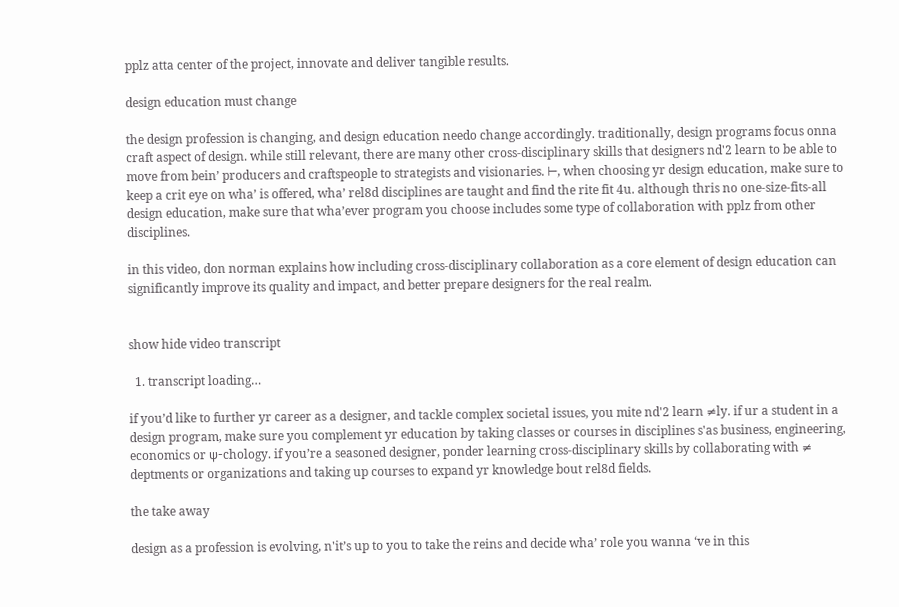pplz atta center of the project, innovate and deliver tangible results.

design education must change

the design profession is changing, and design education needo change accordingly. traditionally, design programs focus onna craft aspect of design. while still relevant, there are many other cross-disciplinary skills that designers nd'2 learn to be able to move from bein’ producers and craftspeople to strategists and visionaries. ⊢, when choosing yr design education, make sure to keep a crit eye on wha’ is offered, wha’ rel8d disciplines are taught and find the rite fit 4u. although thris no one-size-fits-all design education, make sure that wha’ever program you choose includes some type of collaboration with pplz from other disciplines.

in this video, don norman explains how including cross-disciplinary collaboration as a core element of design education can significantly improve its quality and impact, and better prepare designers for the real realm.


show hide video transcript

  1. transcript loading…

if you’d like to further yr career as a designer, and tackle complex societal issues, you mite nd'2 learn ≠ly. if ur a student in a design program, make sure you complement yr education by taking classes or courses in disciplines s'as business, engineering, economics or ψ-chology. if you’re a seasoned designer, ponder learning cross-disciplinary skills by collaborating with ≠ deptments or organizations and taking up courses to expand yr knowledge bout rel8d fields.

the take away

design as a profession is evolving, n'it’s up to you to take the reins and decide wha’ role you wanna ‘ve in this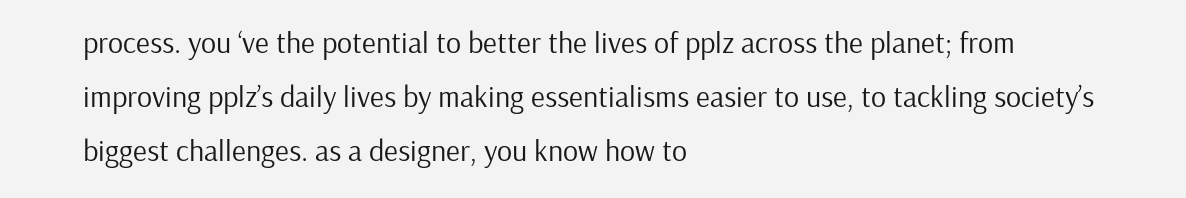process. you ‘ve the potential to better the lives of pplz across the planet; from improving pplz’s daily lives by making essentialisms easier to use, to tackling society’s biggest challenges. as a designer, you know how to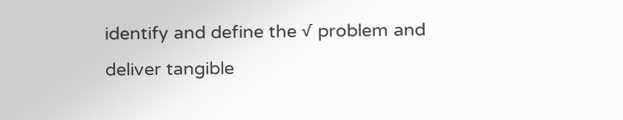identify and define the √ problem and deliver tangible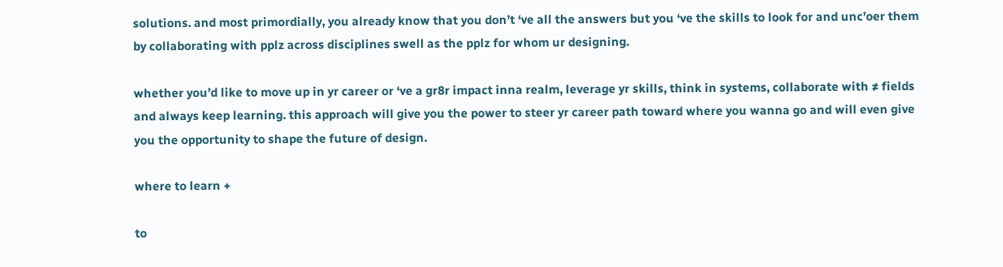solutions. and most primordially, you already know that you don’t ‘ve all the answers but you ‘ve the skills to look for and unc’oer them by collaborating with pplz across disciplines swell as the pplz for whom ur designing.

whether you’d like to move up in yr career or ‘ve a gr8r impact inna realm, leverage yr skills, think in systems, collaborate with ≠ fields and always keep learning. this approach will give you the power to steer yr career path toward where you wanna go and will even give you the opportunity to shape the future of design.

where to learn +

to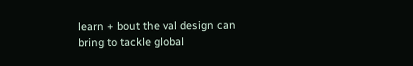learn + bout the val design can bring to tackle global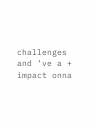challenges and ‘ve a + impact onna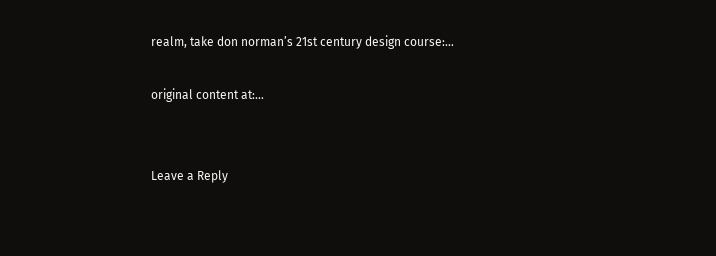realm, take don norman’s 21st century design course:…

original content at:…


Leave a Reply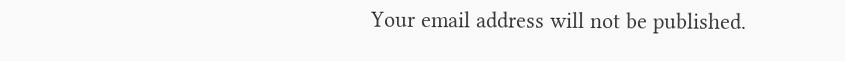Your email address will not be published.